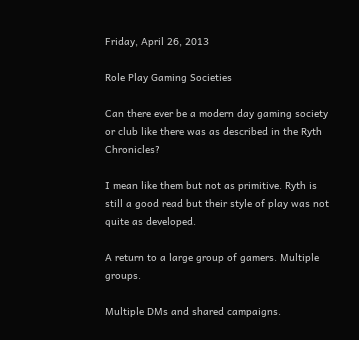Friday, April 26, 2013

Role Play Gaming Societies

Can there ever be a modern day gaming society or club like there was as described in the Ryth Chronicles?

I mean like them but not as primitive. Ryth is still a good read but their style of play was not quite as developed.

A return to a large group of gamers. Multiple groups.

Multiple DMs and shared campaigns.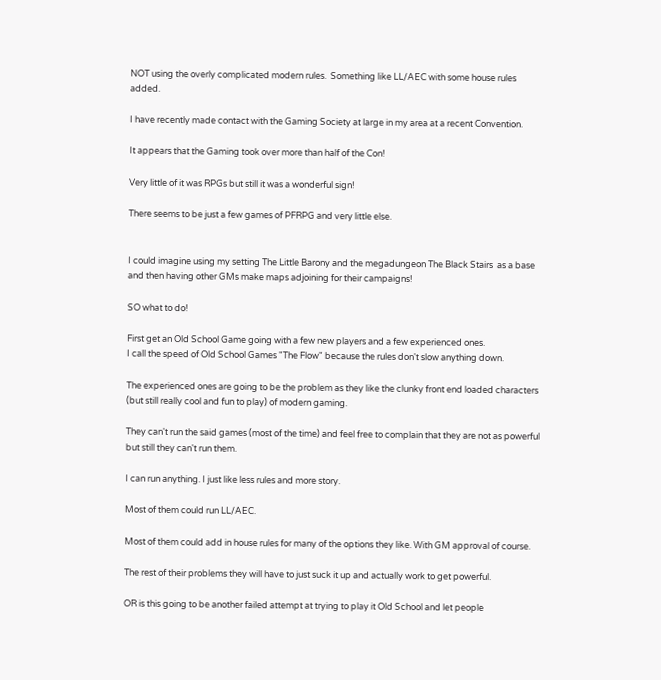NOT using the overly complicated modern rules.  Something like LL/AEC with some house rules added.

I have recently made contact with the Gaming Society at large in my area at a recent Convention.

It appears that the Gaming took over more than half of the Con!

Very little of it was RPGs but still it was a wonderful sign!

There seems to be just a few games of PFRPG and very little else.


I could imagine using my setting The Little Barony and the megadungeon The Black Stairs  as a base and then having other GMs make maps adjoining for their campaigns!

SO what to do!

First get an Old School Game going with a few new players and a few experienced ones.
I call the speed of Old School Games "The Flow" because the rules don't slow anything down.

The experienced ones are going to be the problem as they like the clunky front end loaded characters (but still really cool and fun to play) of modern gaming.

They can't run the said games (most of the time) and feel free to complain that they are not as powerful but still they can't run them.

I can run anything. I just like less rules and more story.

Most of them could run LL/AEC.

Most of them could add in house rules for many of the options they like. With GM approval of course.

The rest of their problems they will have to just suck it up and actually work to get powerful.

OR is this going to be another failed attempt at trying to play it Old School and let people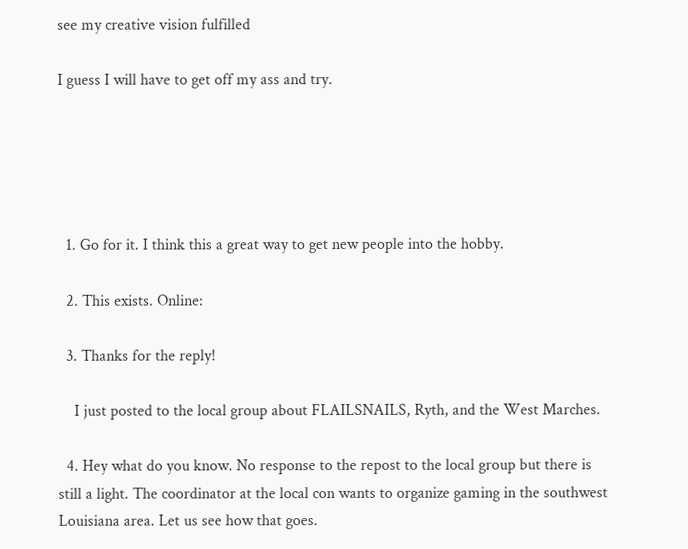see my creative vision fulfilled

I guess I will have to get off my ass and try.





  1. Go for it. I think this a great way to get new people into the hobby.

  2. This exists. Online:

  3. Thanks for the reply!

    I just posted to the local group about FLAILSNAILS, Ryth, and the West Marches.

  4. Hey what do you know. No response to the repost to the local group but there is still a light. The coordinator at the local con wants to organize gaming in the southwest Louisiana area. Let us see how that goes.